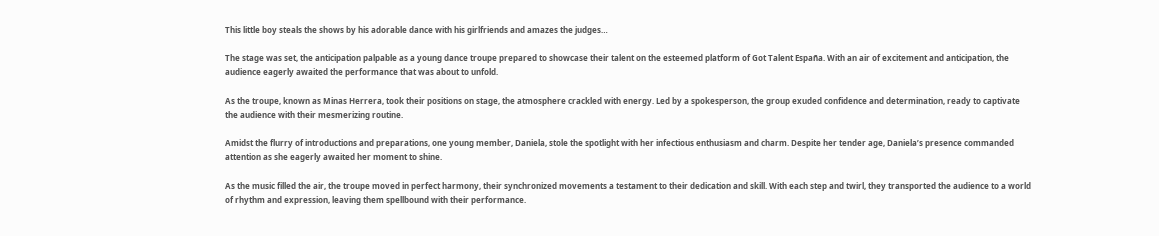This little boy steals the shows by his adorable dance with his girlfriends and amazes the judges…

The stage was set, the anticipation palpable as a young dance troupe prepared to showcase their talent on the esteemed platform of Got Talent España. With an air of excitement and anticipation, the audience eagerly awaited the performance that was about to unfold.

As the troupe, known as Minas Herrera, took their positions on stage, the atmosphere crackled with energy. Led by a spokesperson, the group exuded confidence and determination, ready to captivate the audience with their mesmerizing routine.

Amidst the flurry of introductions and preparations, one young member, Daniela, stole the spotlight with her infectious enthusiasm and charm. Despite her tender age, Daniela’s presence commanded attention as she eagerly awaited her moment to shine.

As the music filled the air, the troupe moved in perfect harmony, their synchronized movements a testament to their dedication and skill. With each step and twirl, they transported the audience to a world of rhythm and expression, leaving them spellbound with their performance.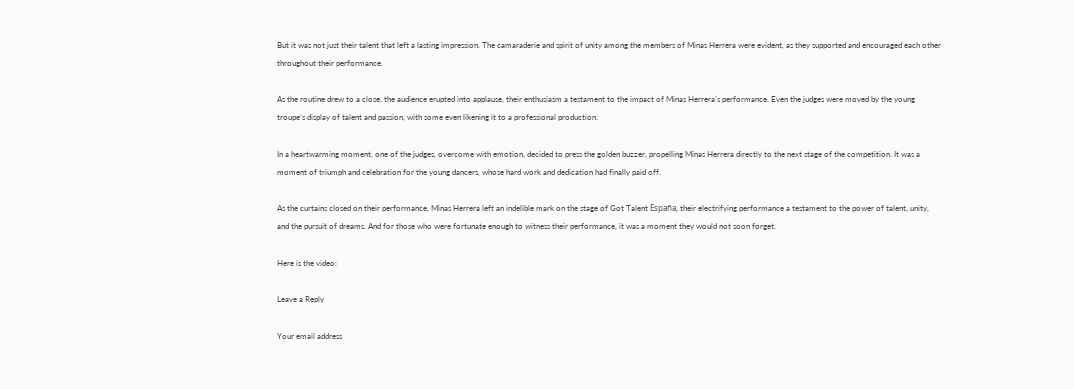But it was not just their talent that left a lasting impression. The camaraderie and spirit of unity among the members of Minas Herrera were evident, as they supported and encouraged each other throughout their performance.

As the routine drew to a close, the audience erupted into applause, their enthusiasm a testament to the impact of Minas Herrera’s performance. Even the judges were moved by the young troupe’s display of talent and passion, with some even likening it to a professional production.

In a heartwarming moment, one of the judges, overcome with emotion, decided to press the golden buzzer, propelling Minas Herrera directly to the next stage of the competition. It was a moment of triumph and celebration for the young dancers, whose hard work and dedication had finally paid off.

As the curtains closed on their performance, Minas Herrera left an indelible mark on the stage of Got Talent España, their electrifying performance a testament to the power of talent, unity, and the pursuit of dreams. And for those who were fortunate enough to witness their performance, it was a moment they would not soon forget.

Here is the video:

Leave a Reply

Your email address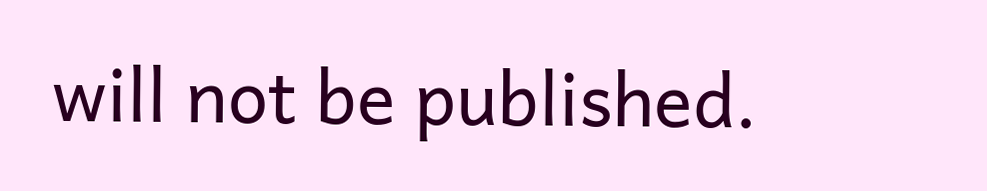will not be published.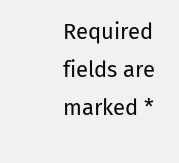Required fields are marked *